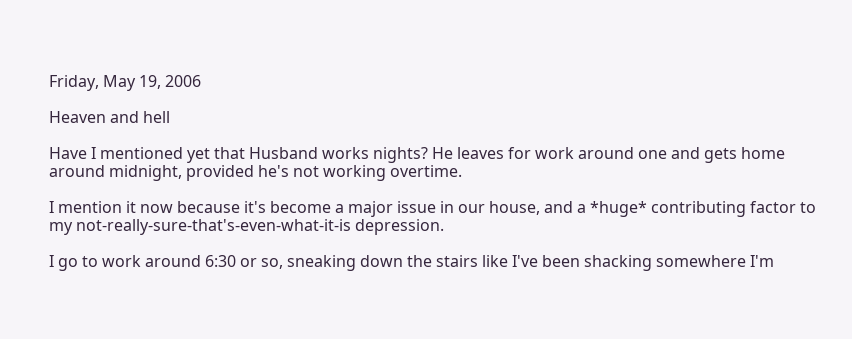Friday, May 19, 2006

Heaven and hell

Have I mentioned yet that Husband works nights? He leaves for work around one and gets home around midnight, provided he's not working overtime.

I mention it now because it's become a major issue in our house, and a *huge* contributing factor to my not-really-sure-that's-even-what-it-is depression.

I go to work around 6:30 or so, sneaking down the stairs like I've been shacking somewhere I'm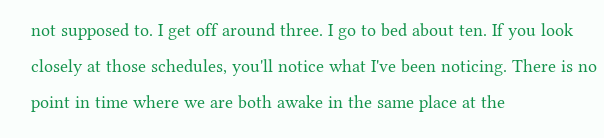not supposed to. I get off around three. I go to bed about ten. If you look closely at those schedules, you'll notice what I've been noticing. There is no point in time where we are both awake in the same place at the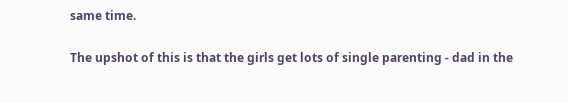same time.

The upshot of this is that the girls get lots of single parenting - dad in the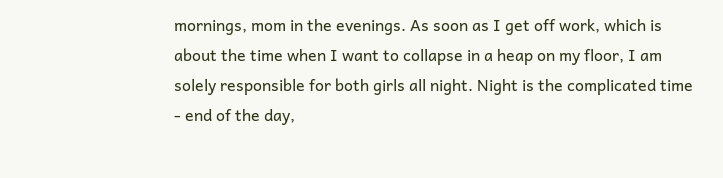mornings, mom in the evenings. As soon as I get off work, which is about the time when I want to collapse in a heap on my floor, I am solely responsible for both girls all night. Night is the complicated time - end of the day,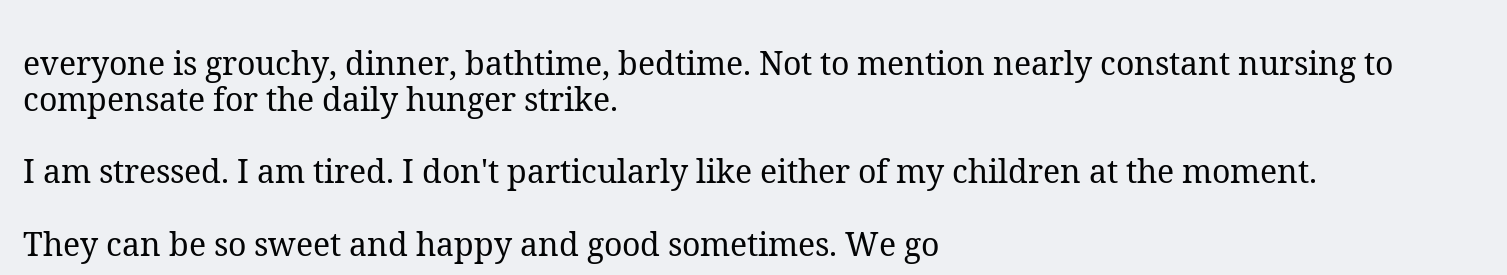everyone is grouchy, dinner, bathtime, bedtime. Not to mention nearly constant nursing to compensate for the daily hunger strike.

I am stressed. I am tired. I don't particularly like either of my children at the moment.

They can be so sweet and happy and good sometimes. We go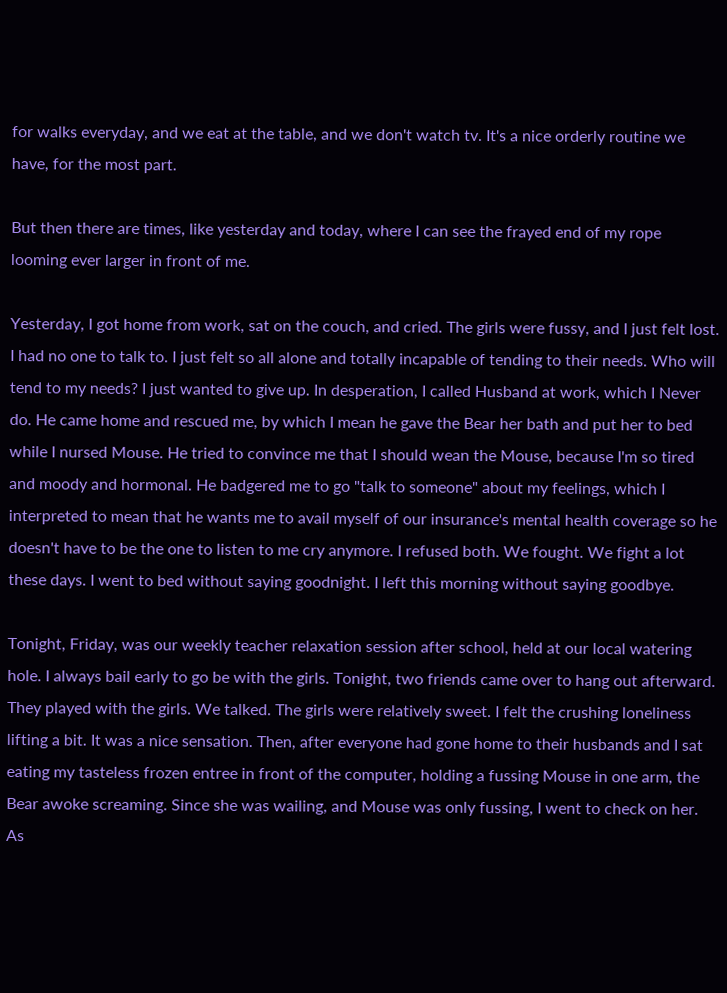for walks everyday, and we eat at the table, and we don't watch tv. It's a nice orderly routine we have, for the most part.

But then there are times, like yesterday and today, where I can see the frayed end of my rope looming ever larger in front of me.

Yesterday, I got home from work, sat on the couch, and cried. The girls were fussy, and I just felt lost. I had no one to talk to. I just felt so all alone and totally incapable of tending to their needs. Who will tend to my needs? I just wanted to give up. In desperation, I called Husband at work, which I Never do. He came home and rescued me, by which I mean he gave the Bear her bath and put her to bed while I nursed Mouse. He tried to convince me that I should wean the Mouse, because I'm so tired and moody and hormonal. He badgered me to go "talk to someone" about my feelings, which I interpreted to mean that he wants me to avail myself of our insurance's mental health coverage so he doesn't have to be the one to listen to me cry anymore. I refused both. We fought. We fight a lot these days. I went to bed without saying goodnight. I left this morning without saying goodbye.

Tonight, Friday, was our weekly teacher relaxation session after school, held at our local watering hole. I always bail early to go be with the girls. Tonight, two friends came over to hang out afterward. They played with the girls. We talked. The girls were relatively sweet. I felt the crushing loneliness lifting a bit. It was a nice sensation. Then, after everyone had gone home to their husbands and I sat eating my tasteless frozen entree in front of the computer, holding a fussing Mouse in one arm, the Bear awoke screaming. Since she was wailing, and Mouse was only fussing, I went to check on her. As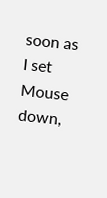soon as I set Mouse down,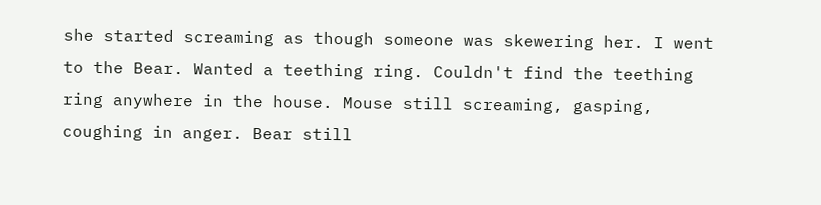she started screaming as though someone was skewering her. I went to the Bear. Wanted a teething ring. Couldn't find the teething ring anywhere in the house. Mouse still screaming, gasping, coughing in anger. Bear still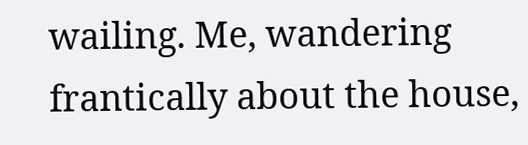wailing. Me, wandering frantically about the house,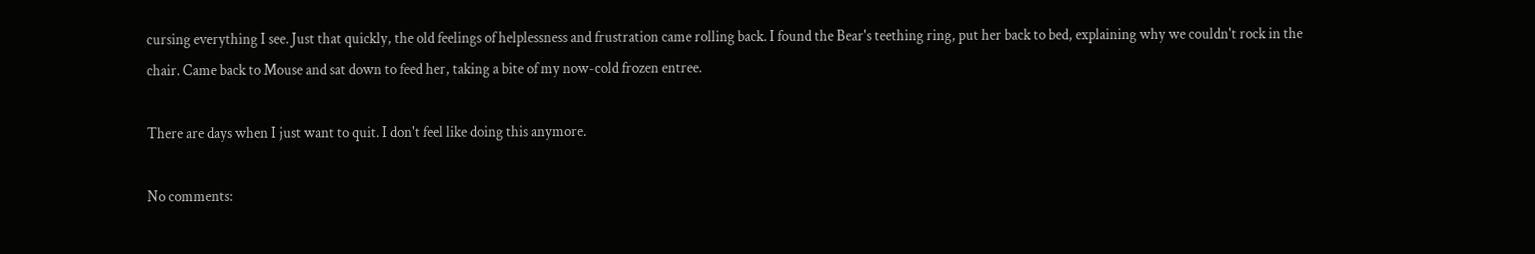cursing everything I see. Just that quickly, the old feelings of helplessness and frustration came rolling back. I found the Bear's teething ring, put her back to bed, explaining why we couldn't rock in the chair. Came back to Mouse and sat down to feed her, taking a bite of my now-cold frozen entree.

There are days when I just want to quit. I don't feel like doing this anymore.

No comments: